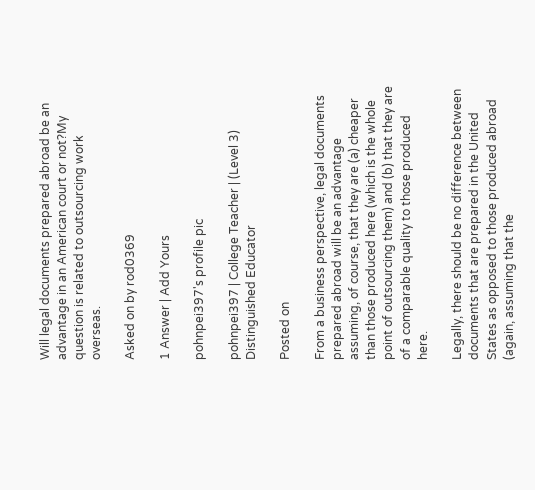Will legal documents prepared abroad be an advantage in an American court or not?My question is related to outsourcing work overseas.

Asked on by rod0369

1 Answer | Add Yours

pohnpei397's profile pic

pohnpei397 | College Teacher | (Level 3) Distinguished Educator

Posted on

From a business perspective, legal documents prepared abroad will be an advantage assuming, of course, that they are (a) cheaper than those produced here (which is the whole point of outsourcing them) and (b) that they are of a comparable quality to those produced here.

Legally, there should be no difference between documents that are prepared in the United States as opposed to those produced abroad (again, assuming that the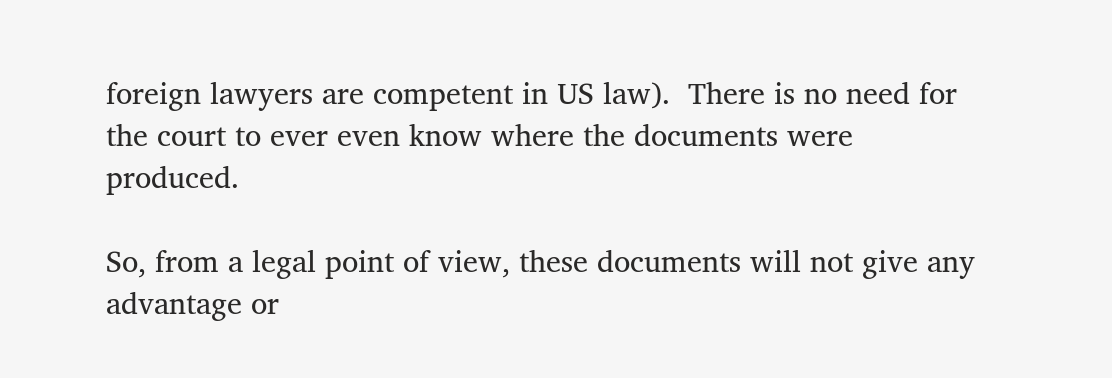foreign lawyers are competent in US law).  There is no need for the court to ever even know where the documents were produced.

So, from a legal point of view, these documents will not give any advantage or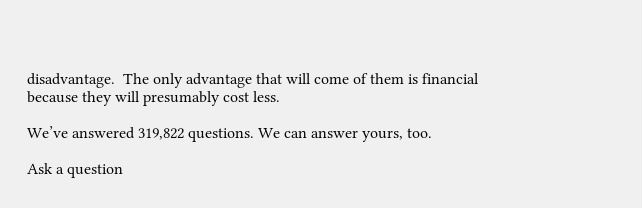disadvantage.  The only advantage that will come of them is financial because they will presumably cost less.

We’ve answered 319,822 questions. We can answer yours, too.

Ask a question